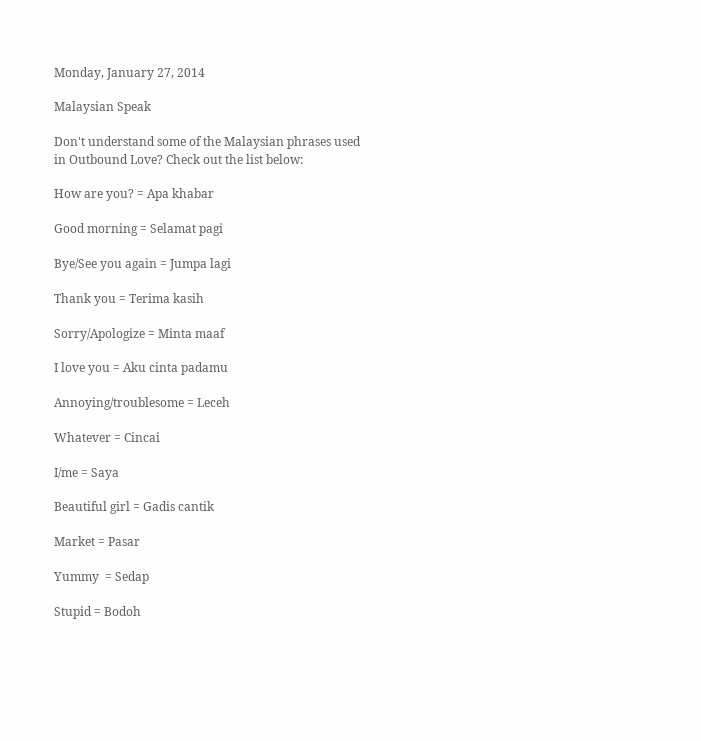Monday, January 27, 2014

Malaysian Speak

Don't understand some of the Malaysian phrases used in Outbound Love? Check out the list below:

How are you? = Apa khabar

Good morning = Selamat pagi

Bye/See you again = Jumpa lagi

Thank you = Terima kasih

Sorry/Apologize = Minta maaf

I love you = Aku cinta padamu

Annoying/troublesome = Leceh

Whatever = Cincai

I/me = Saya

Beautiful girl = Gadis cantik

Market = Pasar

Yummy  = Sedap

Stupid = Bodoh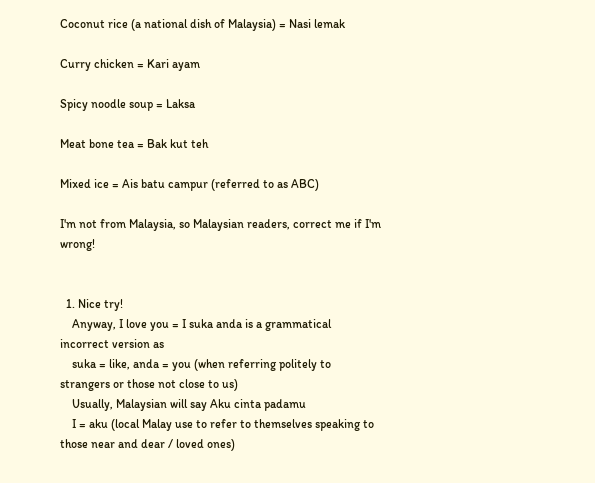Coconut rice (a national dish of Malaysia) = Nasi lemak

Curry chicken = Kari ayam

Spicy noodle soup = Laksa

Meat bone tea = Bak kut teh

Mixed ice = Ais batu campur (referred to as ABC)

I'm not from Malaysia, so Malaysian readers, correct me if I'm wrong!


  1. Nice try!
    Anyway, I love you = I suka anda is a grammatical incorrect version as
    suka = like, anda = you (when referring politely to strangers or those not close to us)
    Usually, Malaysian will say Aku cinta padamu
    I = aku (local Malay use to refer to themselves speaking to those near and dear / loved ones)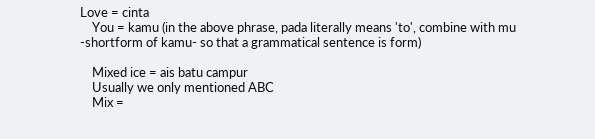Love = cinta
    You = kamu (in the above phrase, pada literally means 'to', combine with mu -shortform of kamu- so that a grammatical sentence is form)

    Mixed ice = ais batu campur
    Usually we only mentioned ABC
    Mix =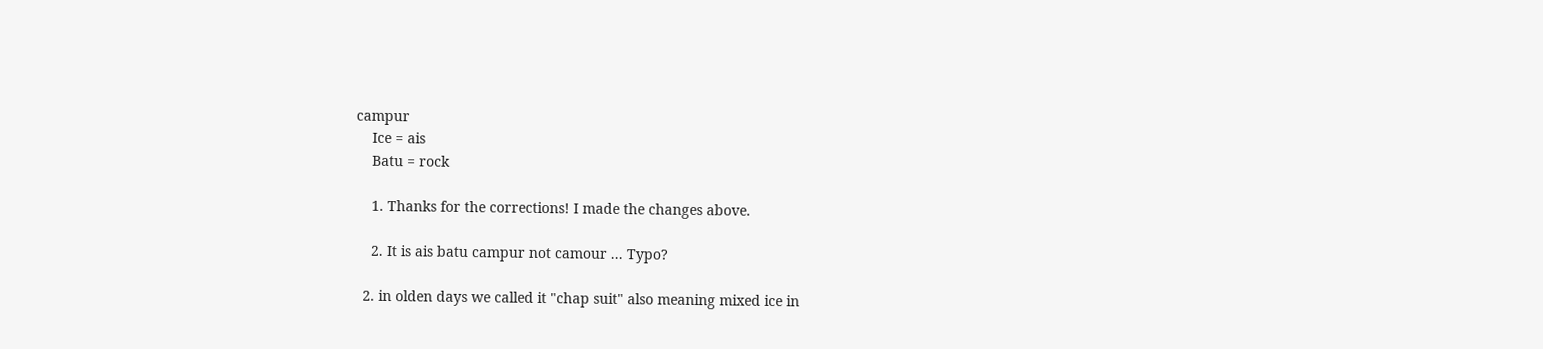campur
    Ice = ais
    Batu = rock

    1. Thanks for the corrections! I made the changes above.

    2. It is ais batu campur not camour ... Typo?

  2. in olden days we called it "chap suit" also meaning mixed ice in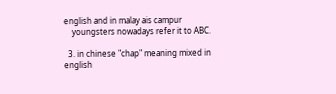english and in malay ais campur
    youngsters nowadays refer it to ABC.

  3. in chinese "chap" meaning mixed in english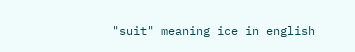"suit" meaning ice in english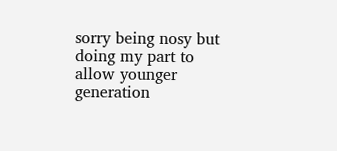sorry being nosy but doing my part to allow younger generation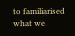to familiarised what we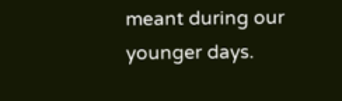meant during our younger days.